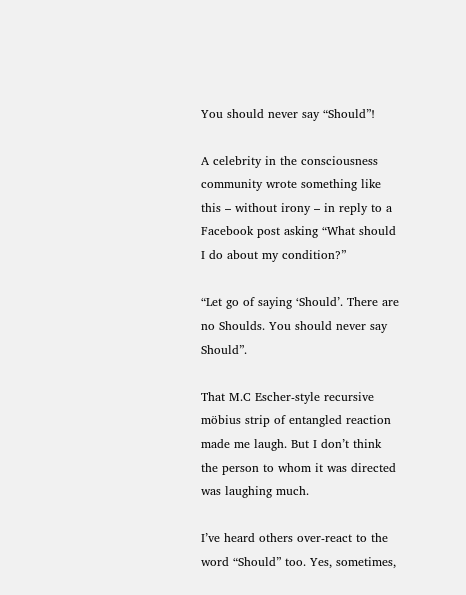You should never say “Should”!

A celebrity in the consciousness community wrote something like this – without irony – in reply to a Facebook post asking “What should I do about my condition?”

“Let go of saying ‘Should’. There are no Shoulds. You should never say Should”.

That M.C Escher-style recursive möbius strip of entangled reaction made me laugh. But I don’t think the person to whom it was directed was laughing much.

I’ve heard others over-react to the word “Should” too. Yes, sometimes,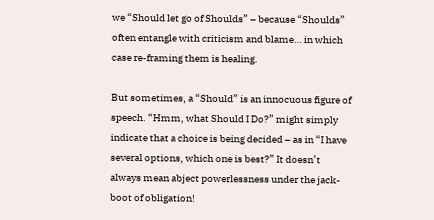we “Should let go of Shoulds” – because “Shoulds” often entangle with criticism and blame… in which case re-framing them is healing.

But sometimes, a “Should” is an innocuous figure of speech. “Hmm, what Should I Do?” might simply indicate that a choice is being decided – as in “I have several options, which one is best?” It doesn’t always mean abject powerlessness under the jack-boot of obligation!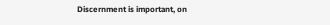Discernment is important, on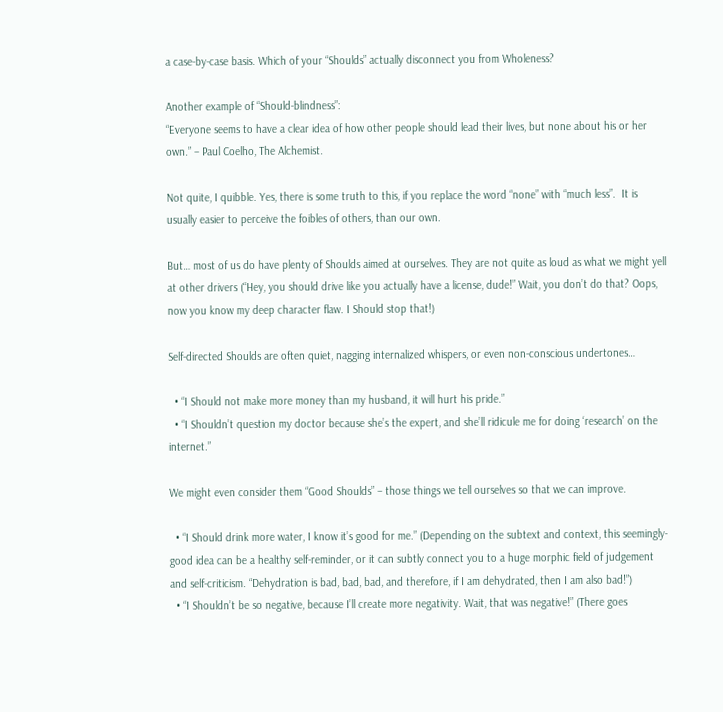a case-by-case basis. Which of your “Shoulds” actually disconnect you from Wholeness?

Another example of “Should-blindness”:
“Everyone seems to have a clear idea of how other people should lead their lives, but none about his or her own.” – Paul Coelho, The Alchemist.

Not quite, I quibble. Yes, there is some truth to this, if you replace the word “none” with “much less”.  It is usually easier to perceive the foibles of others, than our own.

But… most of us do have plenty of Shoulds aimed at ourselves. They are not quite as loud as what we might yell at other drivers (“Hey, you should drive like you actually have a license, dude!” Wait, you don’t do that? Oops, now you know my deep character flaw. I Should stop that!)

Self-directed Shoulds are often quiet, nagging internalized whispers, or even non-conscious undertones…

  • “I Should not make more money than my husband, it will hurt his pride.”
  • “I Shouldn’t question my doctor because she’s the expert, and she’ll ridicule me for doing ‘research’ on the internet.”

We might even consider them “Good Shoulds” – those things we tell ourselves so that we can improve.

  • “I Should drink more water, I know it’s good for me.” (Depending on the subtext and context, this seemingly-good idea can be a healthy self-reminder, or it can subtly connect you to a huge morphic field of judgement and self-criticism. “Dehydration is bad, bad, bad, and therefore, if I am dehydrated, then I am also bad!”)
  • “I Shouldn’t be so negative, because I’ll create more negativity. Wait, that was negative!” (There goes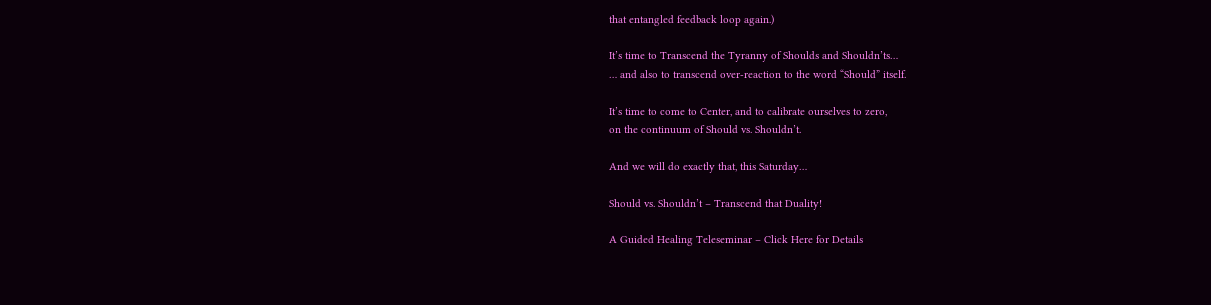that entangled feedback loop again.)

It’s time to Transcend the Tyranny of Shoulds and Shouldn’ts…
… and also to transcend over-reaction to the word “Should” itself.

It’s time to come to Center, and to calibrate ourselves to zero,
on the continuum of Should vs. Shouldn’t.

And we will do exactly that, this Saturday…

Should vs. Shouldn’t – Transcend that Duality!

A Guided Healing Teleseminar – Click Here for Details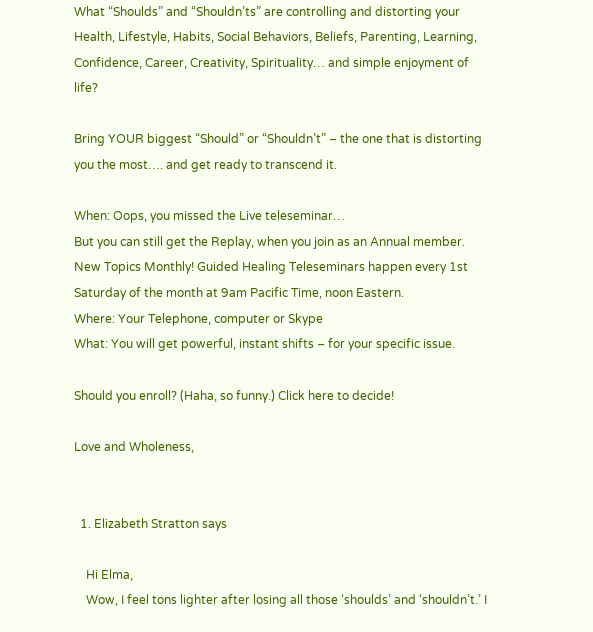What “Shoulds” and “Shouldn’ts” are controlling and distorting your
Health, Lifestyle, Habits, Social Behaviors, Beliefs, Parenting, Learning, Confidence, Career, Creativity, Spirituality… and simple enjoyment of life?

Bring YOUR biggest “Should” or “Shouldn’t” – the one that is distorting you the most…. and get ready to transcend it.

When: Oops, you missed the Live teleseminar…
But you can still get the Replay, when you join as an Annual member.
New Topics Monthly! Guided Healing Teleseminars happen every 1st Saturday of the month at 9am Pacific Time, noon Eastern.
Where: Your Telephone, computer or Skype
What: You will get powerful, instant shifts – for your specific issue.

Should you enroll? (Haha, so funny.) Click here to decide!

Love and Wholeness,


  1. Elizabeth Stratton says

    Hi Elma,
    Wow, I feel tons lighter after losing all those ‘shoulds’ and ‘shouldn’t.’ I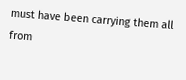must have been carrying them all from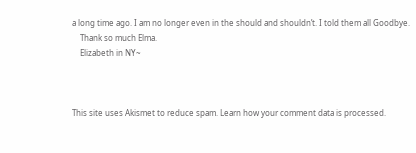a long time ago. I am no longer even in the should and shouldn’t. I told them all Goodbye.
    Thank so much Elma.
    Elizabeth in NY~



This site uses Akismet to reduce spam. Learn how your comment data is processed.